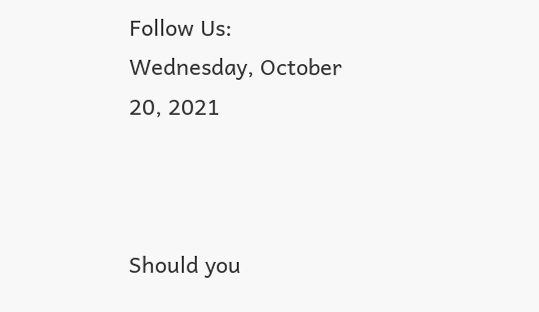Follow Us:
Wednesday, October 20, 2021



Should you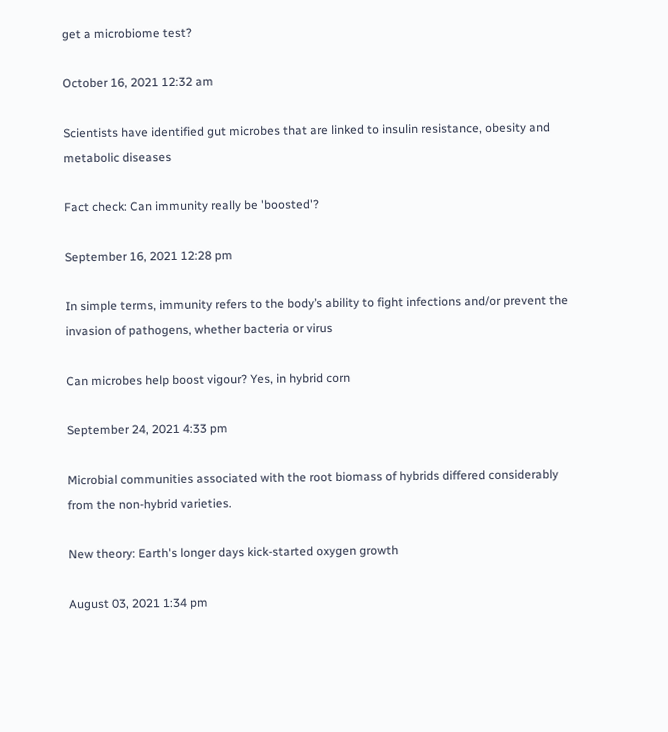get a microbiome test?

October 16, 2021 12:32 am

Scientists have identified gut microbes that are linked to insulin resistance, obesity and metabolic diseases

Fact check: Can immunity really be 'boosted'?

September 16, 2021 12:28 pm

In simple terms, immunity refers to the body’s ability to fight infections and/or prevent the invasion of pathogens, whether bacteria or virus

Can microbes help boost vigour? Yes, in hybrid corn

September 24, 2021 4:33 pm

Microbial communities associated with the root biomass of hybrids differed considerably from the non-hybrid varieties.

New theory: Earth's longer days kick-started oxygen growth

August 03, 2021 1:34 pm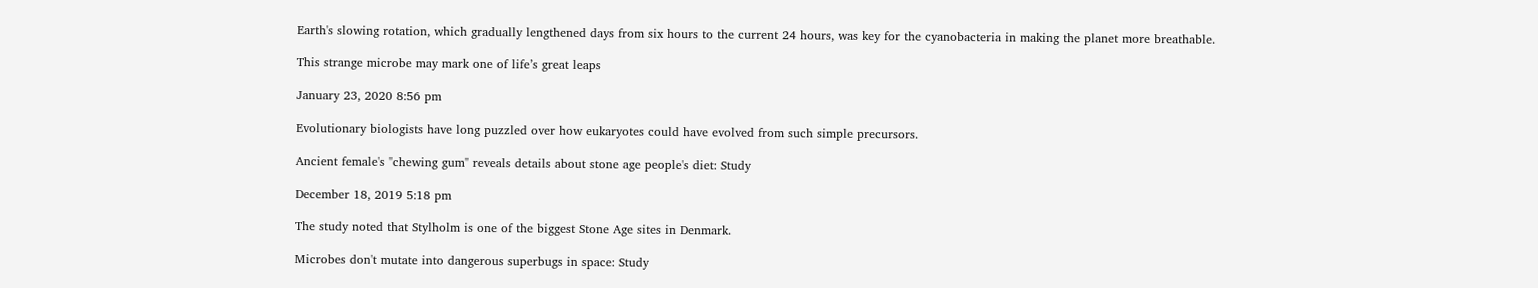Earth's slowing rotation, which gradually lengthened days from six hours to the current 24 hours, was key for the cyanobacteria in making the planet more breathable.

This strange microbe may mark one of life’s great leaps

January 23, 2020 8:56 pm

Evolutionary biologists have long puzzled over how eukaryotes could have evolved from such simple precursors.

Ancient female's "chewing gum" reveals details about stone age people's diet: Study

December 18, 2019 5:18 pm

The study noted that Stylholm is one of the biggest Stone Age sites in Denmark.

Microbes don't mutate into dangerous superbugs in space: Study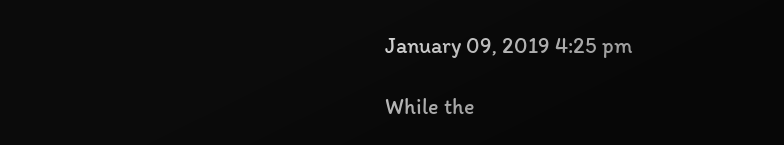January 09, 2019 4:25 pm

While the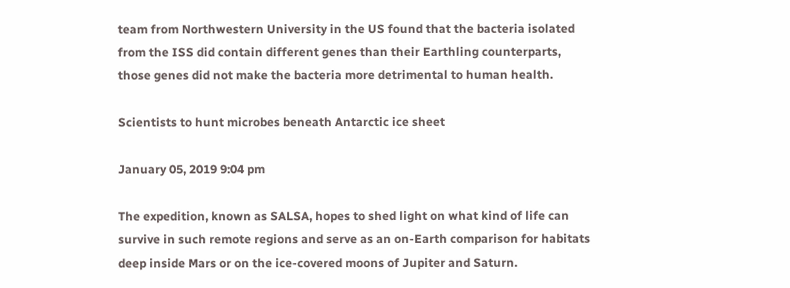team from Northwestern University in the US found that the bacteria isolated from the ISS did contain different genes than their Earthling counterparts, those genes did not make the bacteria more detrimental to human health.

Scientists to hunt microbes beneath Antarctic ice sheet

January 05, 2019 9:04 pm

The expedition, known as SALSA, hopes to shed light on what kind of life can survive in such remote regions and serve as an on-Earth comparison for habitats deep inside Mars or on the ice-covered moons of Jupiter and Saturn.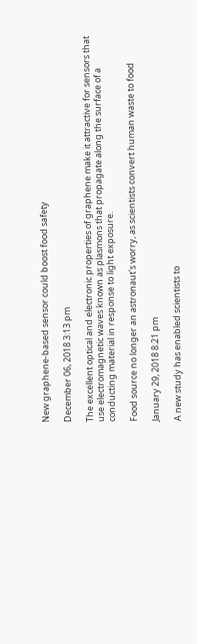New graphene-based sensor could boost food safety

December 06, 2018 3:13 pm

The excellent optical and electronic properties of graphene make it attractive for sensors that use electromagnetic waves known as plasmons that propagate along the surface of a conducting material in response to light exposure.

Food source no longer an astronaut's worry, as scientists convert human waste to food

January 29, 2018 8:21 pm

A new study has enabled scientists to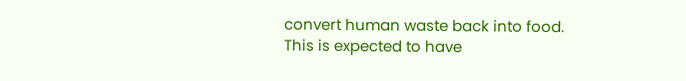convert human waste back into food. This is expected to have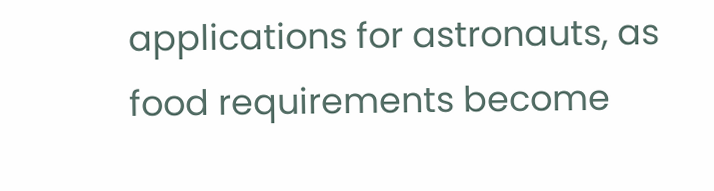applications for astronauts, as food requirements become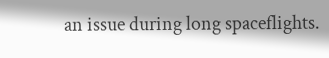an issue during long spaceflights.